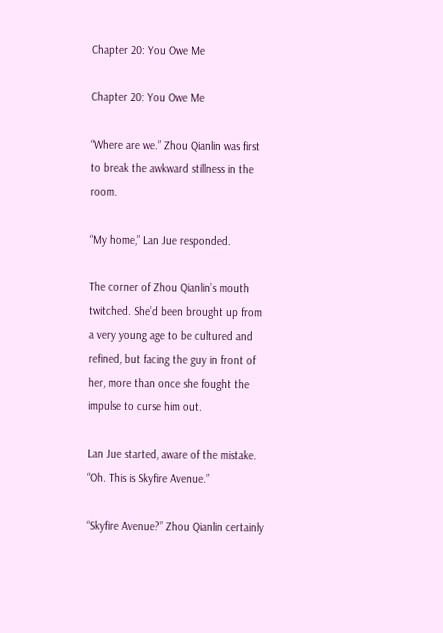Chapter 20: You Owe Me

Chapter 20: You Owe Me

“Where are we.” Zhou Qianlin was first to break the awkward stillness in the room.

“My home,” Lan Jue responded.

The corner of Zhou Qianlin’s mouth twitched. She’d been brought up from a very young age to be cultured and refined, but facing the guy in front of her, more than once she fought the impulse to curse him out.

Lan Jue started, aware of the mistake. “Oh. This is Skyfire Avenue.”

“Skyfire Avenue?” Zhou Qianlin certainly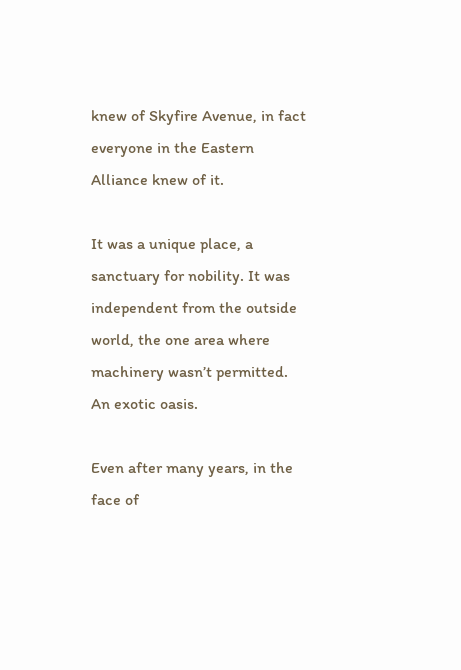knew of Skyfire Avenue, in fact everyone in the Eastern Alliance knew of it.

It was a unique place, a sanctuary for nobility. It was independent from the outside world, the one area where machinery wasn’t permitted. An exotic oasis.

Even after many years, in the face of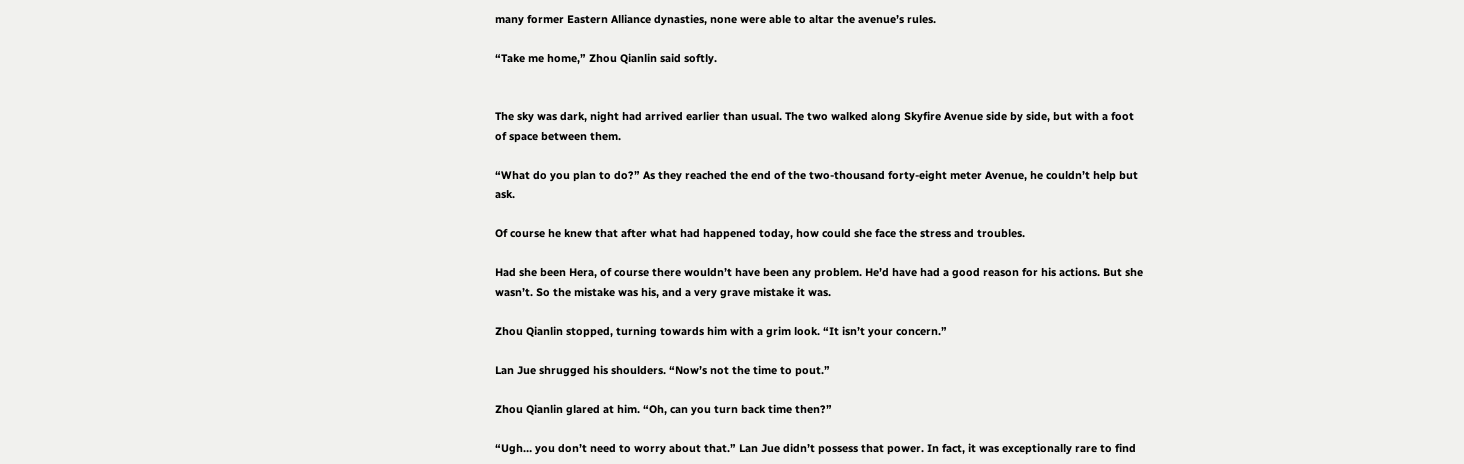many former Eastern Alliance dynasties, none were able to altar the avenue’s rules.

“Take me home,” Zhou Qianlin said softly.


The sky was dark, night had arrived earlier than usual. The two walked along Skyfire Avenue side by side, but with a foot of space between them.

“What do you plan to do?” As they reached the end of the two-thousand forty-eight meter Avenue, he couldn’t help but ask.

Of course he knew that after what had happened today, how could she face the stress and troubles.

Had she been Hera, of course there wouldn’t have been any problem. He’d have had a good reason for his actions. But she wasn’t. So the mistake was his, and a very grave mistake it was.

Zhou Qianlin stopped, turning towards him with a grim look. “It isn’t your concern.”

Lan Jue shrugged his shoulders. “Now’s not the time to pout.”

Zhou Qianlin glared at him. “Oh, can you turn back time then?”

“Ugh… you don’t need to worry about that.” Lan Jue didn’t possess that power. In fact, it was exceptionally rare to find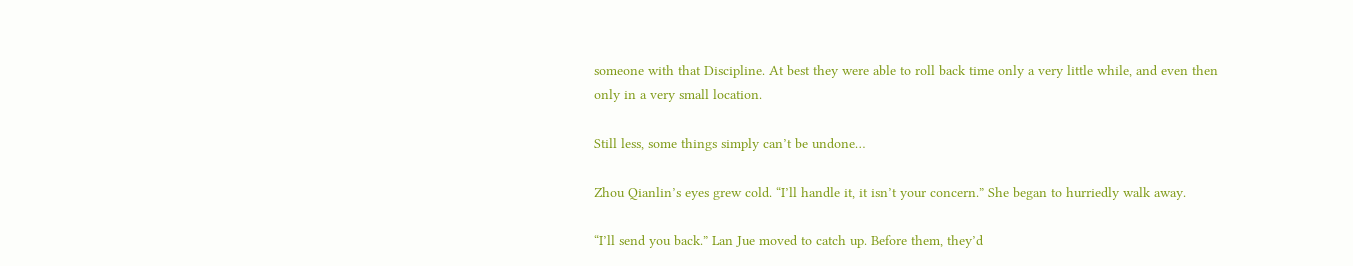someone with that Discipline. At best they were able to roll back time only a very little while, and even then only in a very small location.

Still less, some things simply can’t be undone…

Zhou Qianlin’s eyes grew cold. “I’ll handle it, it isn’t your concern.” She began to hurriedly walk away.

“I’ll send you back.” Lan Jue moved to catch up. Before them, they’d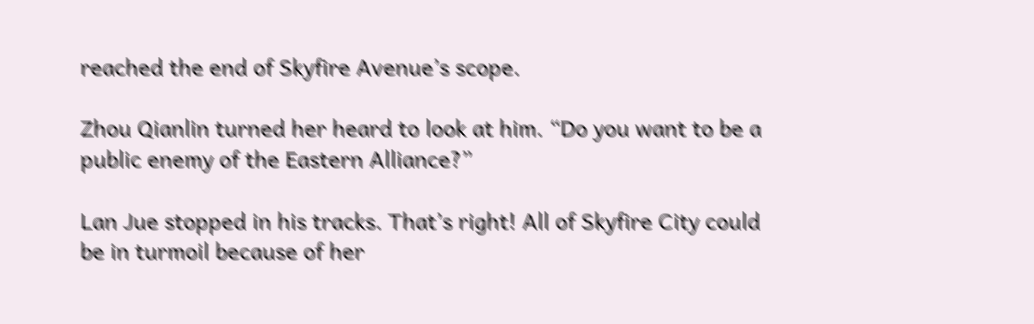reached the end of Skyfire Avenue’s scope.

Zhou Qianlin turned her heard to look at him. “Do you want to be a public enemy of the Eastern Alliance?”

Lan Jue stopped in his tracks. That’s right! All of Skyfire City could be in turmoil because of her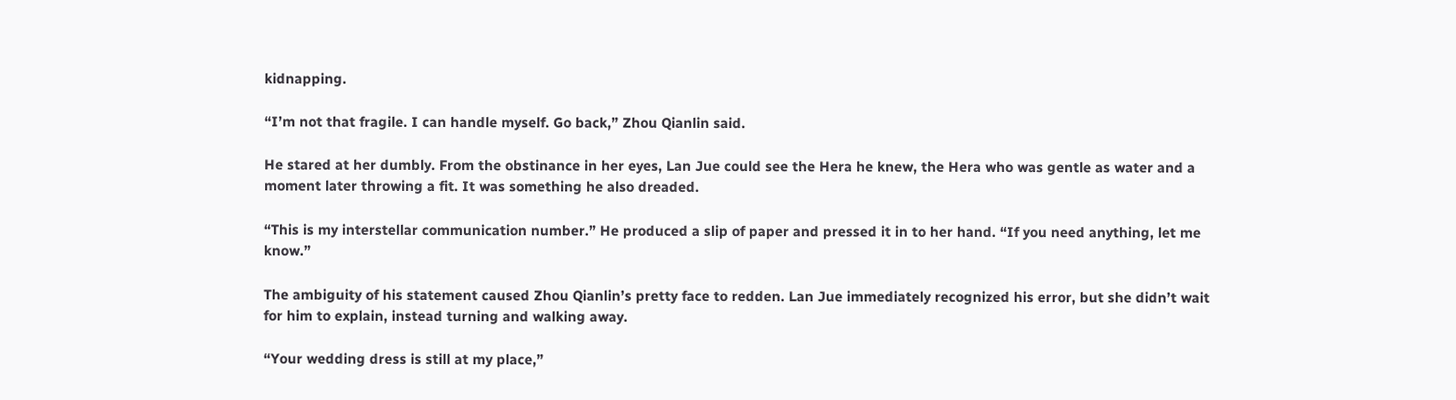kidnapping.

“I’m not that fragile. I can handle myself. Go back,” Zhou Qianlin said.

He stared at her dumbly. From the obstinance in her eyes, Lan Jue could see the Hera he knew, the Hera who was gentle as water and a moment later throwing a fit. It was something he also dreaded.

“This is my interstellar communication number.” He produced a slip of paper and pressed it in to her hand. “If you need anything, let me know.”

The ambiguity of his statement caused Zhou Qianlin’s pretty face to redden. Lan Jue immediately recognized his error, but she didn’t wait for him to explain, instead turning and walking away.

“Your wedding dress is still at my place,”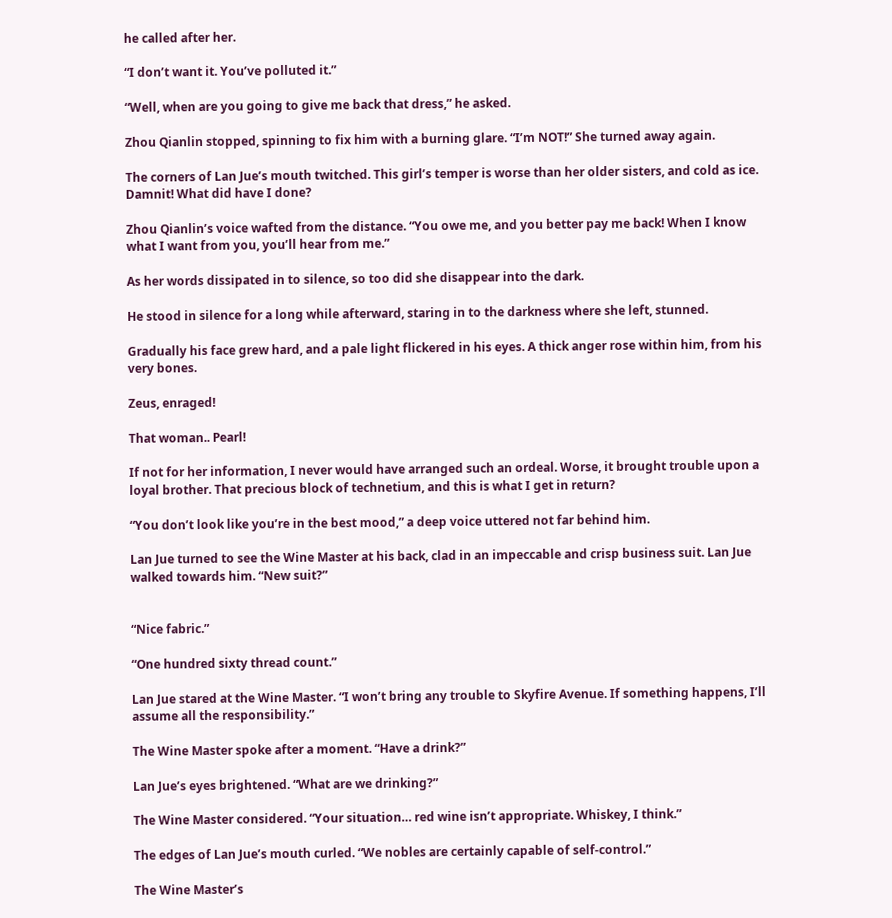he called after her.

“I don’t want it. You’ve polluted it.”

“Well, when are you going to give me back that dress,” he asked.

Zhou Qianlin stopped, spinning to fix him with a burning glare. “I’m NOT!” She turned away again.

The corners of Lan Jue’s mouth twitched. This girl’s temper is worse than her older sisters, and cold as ice. Damnit! What did have I done?

Zhou Qianlin’s voice wafted from the distance. “You owe me, and you better pay me back! When I know what I want from you, you’ll hear from me.”

As her words dissipated in to silence, so too did she disappear into the dark.

He stood in silence for a long while afterward, staring in to the darkness where she left, stunned.

Gradually his face grew hard, and a pale light flickered in his eyes. A thick anger rose within him, from his very bones.

Zeus, enraged!

That woman.. Pearl!

If not for her information, I never would have arranged such an ordeal. Worse, it brought trouble upon a loyal brother. That precious block of technetium, and this is what I get in return?

“You don’t look like you’re in the best mood,” a deep voice uttered not far behind him.

Lan Jue turned to see the Wine Master at his back, clad in an impeccable and crisp business suit. Lan Jue walked towards him. “New suit?”


“Nice fabric.”

“One hundred sixty thread count.”

Lan Jue stared at the Wine Master. “I won’t bring any trouble to Skyfire Avenue. If something happens, I’ll assume all the responsibility.”

The Wine Master spoke after a moment. “Have a drink?”

Lan Jue’s eyes brightened. “What are we drinking?”

The Wine Master considered. “Your situation… red wine isn’t appropriate. Whiskey, I think.”

The edges of Lan Jue’s mouth curled. “We nobles are certainly capable of self-control.”

The Wine Master’s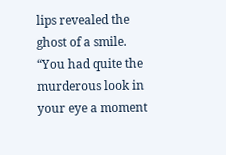lips revealed the ghost of a smile. “You had quite the murderous look in your eye a moment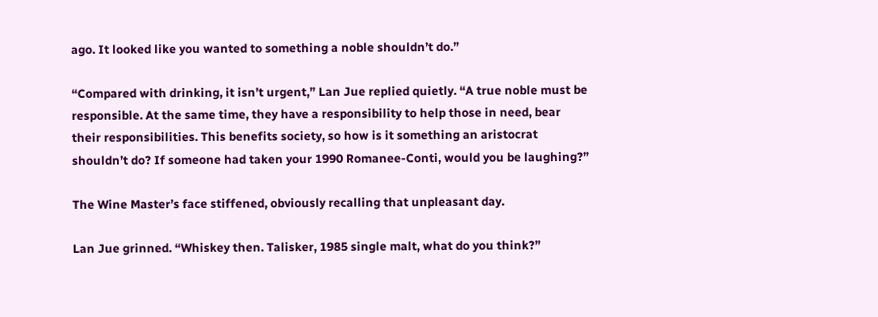ago. It looked like you wanted to something a noble shouldn’t do.”

“Compared with drinking, it isn’t urgent,” Lan Jue replied quietly. “A true noble must be responsible. At the same time, they have a responsibility to help those in need, bear their responsibilities. This benefits society, so how is it something an aristocrat shouldn’t do? If someone had taken your 1990 Romanee-Conti, would you be laughing?”

The Wine Master’s face stiffened, obviously recalling that unpleasant day.

Lan Jue grinned. “Whiskey then. Talisker, 1985 single malt, what do you think?”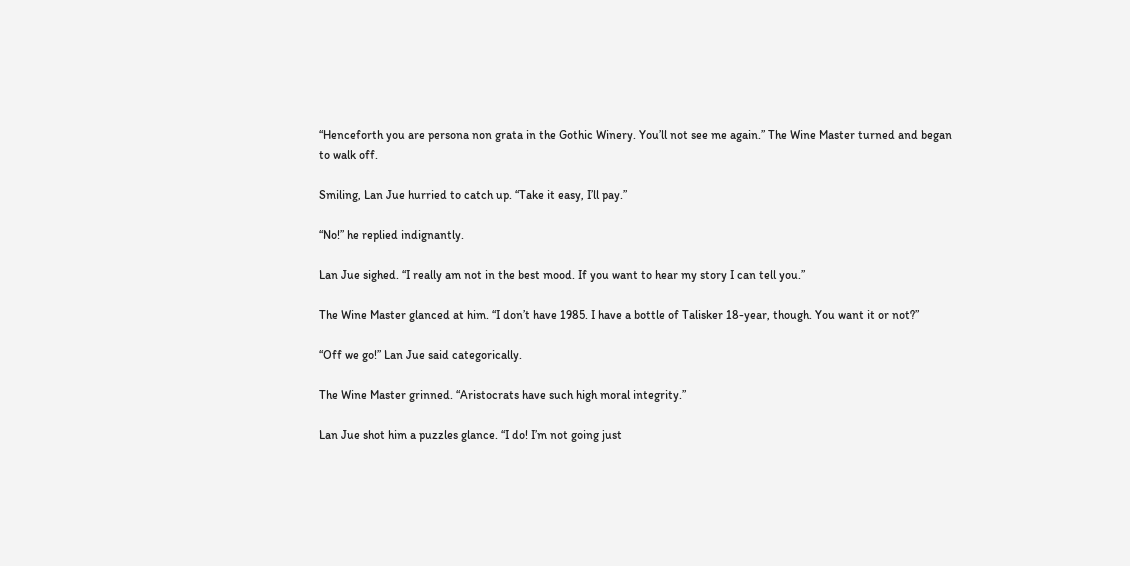“Henceforth you are persona non grata in the Gothic Winery. You’ll not see me again.” The Wine Master turned and began to walk off.

Smiling, Lan Jue hurried to catch up. “Take it easy, I’ll pay.”

“No!” he replied indignantly.

Lan Jue sighed. “I really am not in the best mood. If you want to hear my story I can tell you.”

The Wine Master glanced at him. “I don’t have 1985. I have a bottle of Talisker 18-year, though. You want it or not?”

“Off we go!” Lan Jue said categorically.

The Wine Master grinned. “Aristocrats have such high moral integrity.”

Lan Jue shot him a puzzles glance. “I do! I’m not going just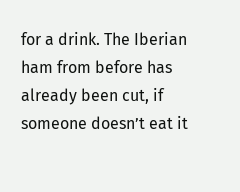for a drink. The Iberian ham from before has already been cut, if someone doesn’t eat it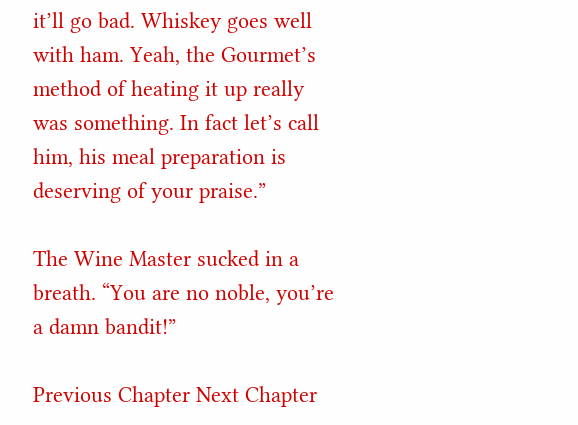it’ll go bad. Whiskey goes well with ham. Yeah, the Gourmet’s method of heating it up really was something. In fact let’s call him, his meal preparation is deserving of your praise.”

The Wine Master sucked in a breath. “You are no noble, you’re a damn bandit!”

Previous Chapter Next Chapter